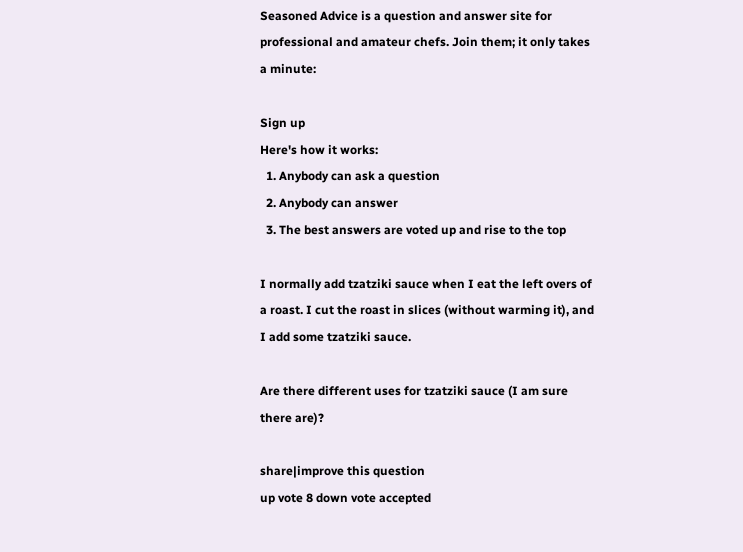Seasoned Advice is a question and answer site for professional and amateur chefs. Join them; it only takes a minute:

Sign up
Here's how it works:
  1. Anybody can ask a question
  2. Anybody can answer
  3. The best answers are voted up and rise to the top

I normally add tzatziki sauce when I eat the left overs of a roast. I cut the roast in slices (without warming it), and I add some tzatziki sauce.

Are there different uses for tzatziki sauce (I am sure there are)?

share|improve this question
up vote 8 down vote accepted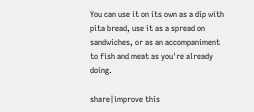You can use it on its own as a dip with pita bread, use it as a spread on sandwiches, or as an accompaniment to fish and meat as you're already doing.

share|improve this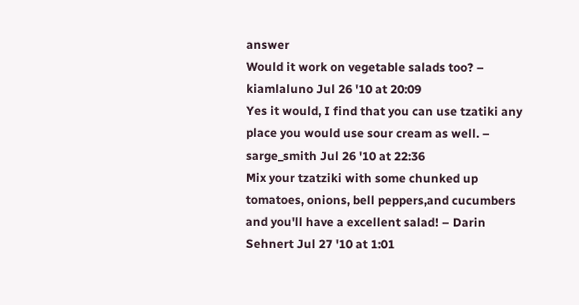answer
Would it work on vegetable salads too? – kiamlaluno Jul 26 '10 at 20:09
Yes it would, I find that you can use tzatiki any place you would use sour cream as well. – sarge_smith Jul 26 '10 at 22:36
Mix your tzatziki with some chunked up tomatoes, onions, bell peppers,and cucumbers and you'll have a excellent salad! – Darin Sehnert Jul 27 '10 at 1:01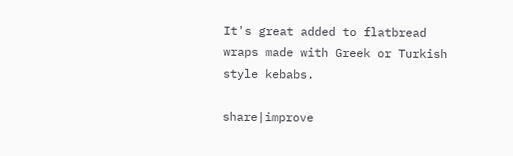It's great added to flatbread wraps made with Greek or Turkish style kebabs.

share|improve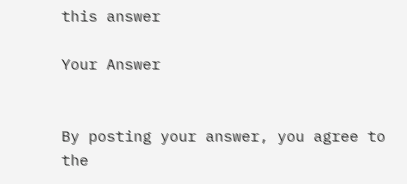this answer

Your Answer


By posting your answer, you agree to the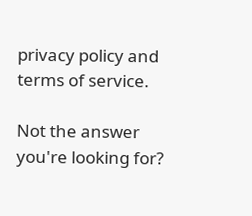privacy policy and terms of service.

Not the answer you're looking for?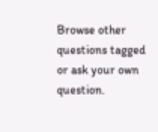Browse other questions tagged or ask your own question.